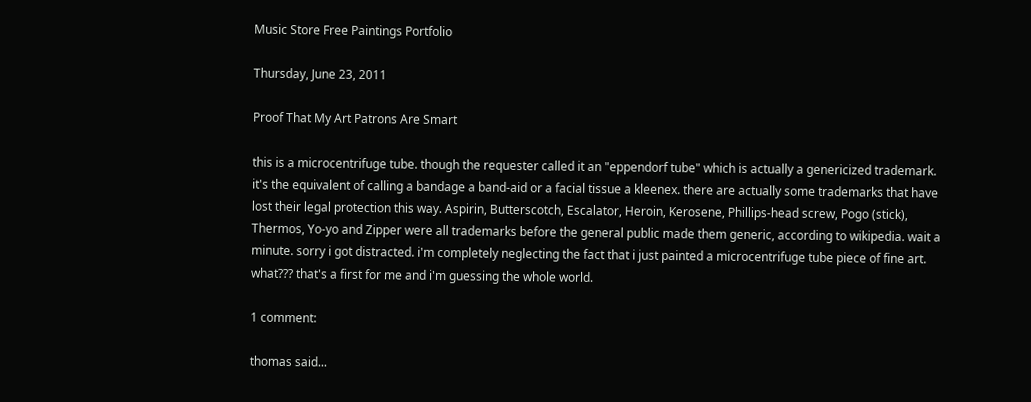Music Store Free Paintings Portfolio

Thursday, June 23, 2011

Proof That My Art Patrons Are Smart

this is a microcentrifuge tube. though the requester called it an "eppendorf tube" which is actually a genericized trademark. it's the equivalent of calling a bandage a band-aid or a facial tissue a kleenex. there are actually some trademarks that have lost their legal protection this way. Aspirin, Butterscotch, Escalator, Heroin, Kerosene, Phillips-head screw, Pogo (stick), Thermos, Yo-yo and Zipper were all trademarks before the general public made them generic, according to wikipedia. wait a minute. sorry i got distracted. i'm completely neglecting the fact that i just painted a microcentrifuge tube piece of fine art. what??? that's a first for me and i'm guessing the whole world.

1 comment:

thomas said...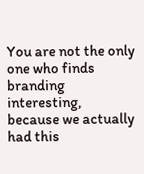You are not the only one who finds branding interesting, because we actually had this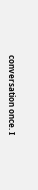conversation once. I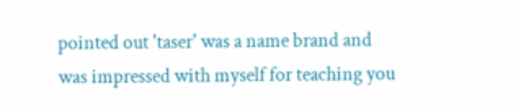pointed out 'taser' was a name brand and was impressed with myself for teaching you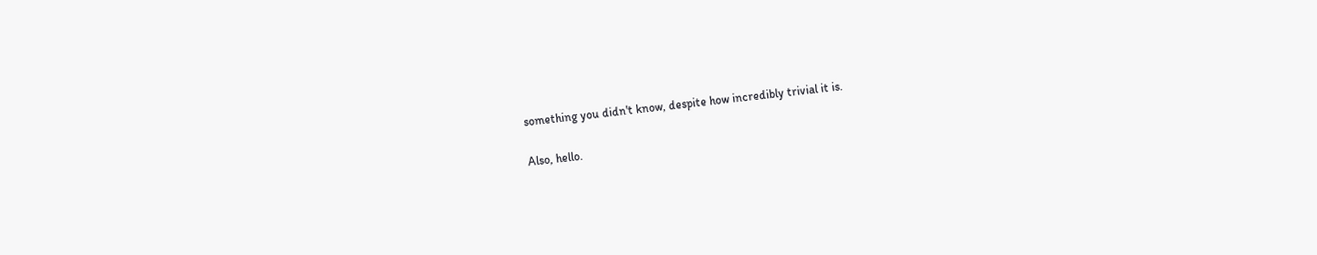something you didn't know, despite how incredibly trivial it is.

Also, hello.